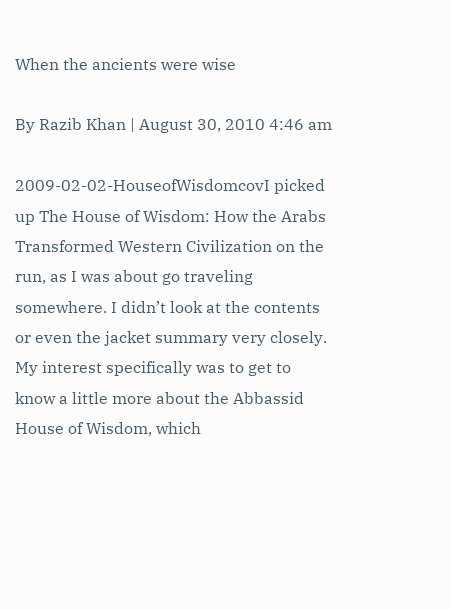When the ancients were wise

By Razib Khan | August 30, 2010 4:46 am

2009-02-02-HouseofWisdomcovI picked up The House of Wisdom: How the Arabs Transformed Western Civilization on the run, as I was about go traveling somewhere. I didn’t look at the contents or even the jacket summary very closely. My interest specifically was to get to know a little more about the Abbassid House of Wisdom, which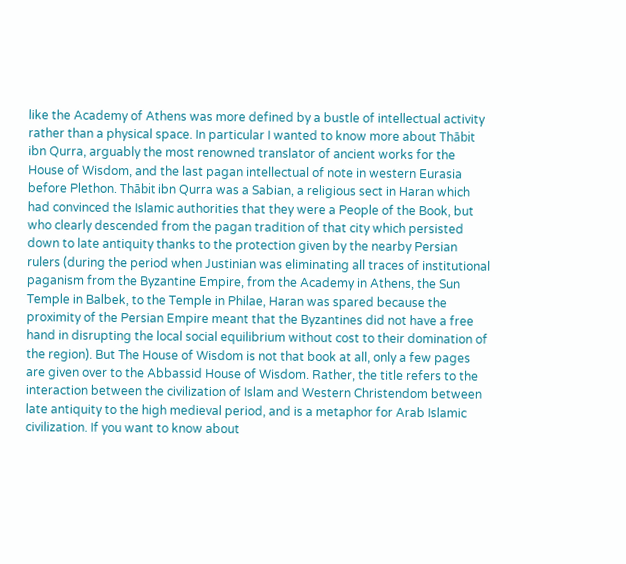like the Academy of Athens was more defined by a bustle of intellectual activity rather than a physical space. In particular I wanted to know more about Thābit ibn Qurra, arguably the most renowned translator of ancient works for the House of Wisdom, and the last pagan intellectual of note in western Eurasia before Plethon. Thābit ibn Qurra was a Sabian, a religious sect in Haran which had convinced the Islamic authorities that they were a People of the Book, but who clearly descended from the pagan tradition of that city which persisted down to late antiquity thanks to the protection given by the nearby Persian rulers (during the period when Justinian was eliminating all traces of institutional paganism from the Byzantine Empire, from the Academy in Athens, the Sun Temple in Balbek, to the Temple in Philae, Haran was spared because the proximity of the Persian Empire meant that the Byzantines did not have a free hand in disrupting the local social equilibrium without cost to their domination of the region). But The House of Wisdom is not that book at all, only a few pages are given over to the Abbassid House of Wisdom. Rather, the title refers to the interaction between the civilization of Islam and Western Christendom between late antiquity to the high medieval period, and is a metaphor for Arab Islamic civilization. If you want to know about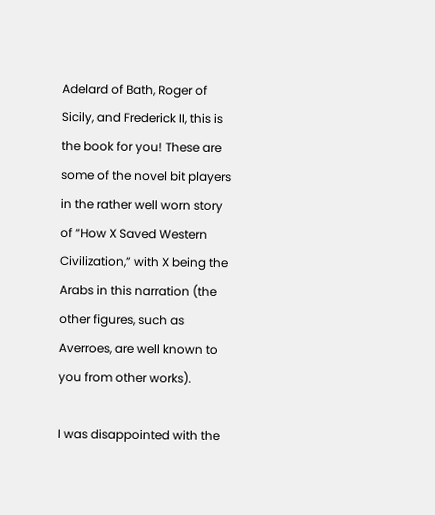Adelard of Bath, Roger of Sicily, and Frederick II, this is the book for you! These are some of the novel bit players in the rather well worn story of “How X Saved Western Civilization,” with X being the Arabs in this narration (the other figures, such as Averroes, are well known to you from other works).

I was disappointed with the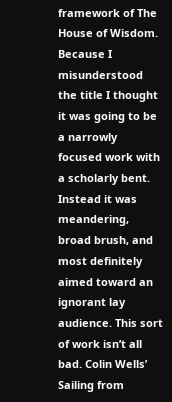framework of The House of Wisdom. Because I misunderstood the title I thought it was going to be a narrowly focused work with a scholarly bent. Instead it was meandering, broad brush, and most definitely aimed toward an ignorant lay audience. This sort of work isn’t all bad. Colin Wells’ Sailing from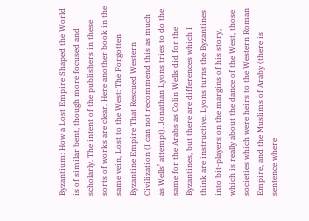Byzantium: How a Lost Empire Shaped the World is of similar bent, though more focused and scholarly. The intent of the publishers in these sorts of works are clear. Here another book in the same vein, Lost to the West: The Forgotten Byzantine Empire That Rescued Western Civilization (I can not recommend this as much as Wells’ attempt). Jonathan Lyons tries to do the same for the Arabs as Colin Wells did for the Byzantines, but there are differences which I think are instructive. Lyons turns the Byzantines into bit-players on the margins of his story, which is really about the dance of the West, those societies which were heirs to the Western Roman Empire, and the Muslims of Araby (there is sentence where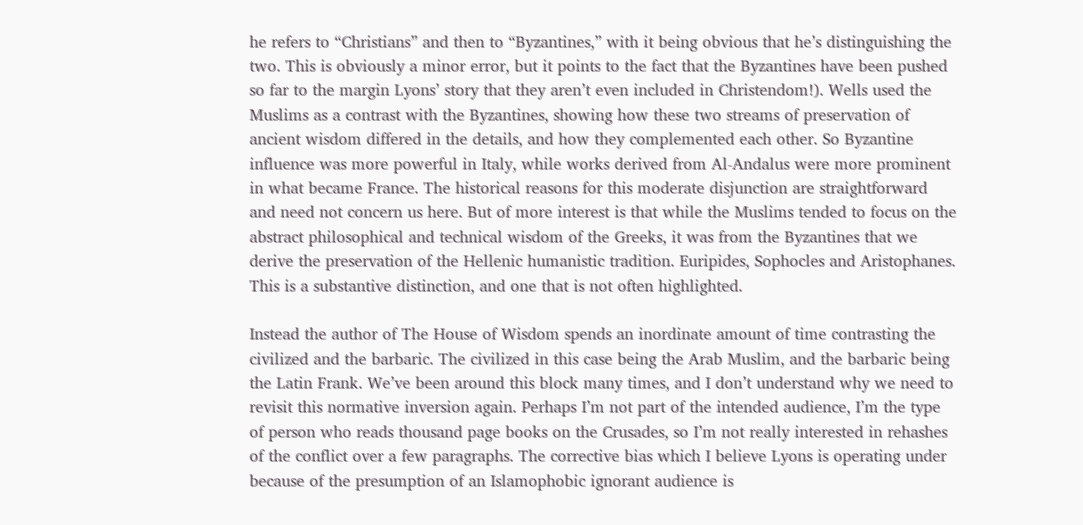he refers to “Christians” and then to “Byzantines,” with it being obvious that he’s distinguishing the two. This is obviously a minor error, but it points to the fact that the Byzantines have been pushed so far to the margin Lyons’ story that they aren’t even included in Christendom!). Wells used the Muslims as a contrast with the Byzantines, showing how these two streams of preservation of ancient wisdom differed in the details, and how they complemented each other. So Byzantine influence was more powerful in Italy, while works derived from Al-Andalus were more prominent in what became France. The historical reasons for this moderate disjunction are straightforward and need not concern us here. But of more interest is that while the Muslims tended to focus on the abstract philosophical and technical wisdom of the Greeks, it was from the Byzantines that we derive the preservation of the Hellenic humanistic tradition. Euripides, Sophocles and Aristophanes. This is a substantive distinction, and one that is not often highlighted.

Instead the author of The House of Wisdom spends an inordinate amount of time contrasting the civilized and the barbaric. The civilized in this case being the Arab Muslim, and the barbaric being the Latin Frank. We’ve been around this block many times, and I don’t understand why we need to revisit this normative inversion again. Perhaps I’m not part of the intended audience, I’m the type of person who reads thousand page books on the Crusades, so I’m not really interested in rehashes of the conflict over a few paragraphs. The corrective bias which I believe Lyons is operating under because of the presumption of an Islamophobic ignorant audience is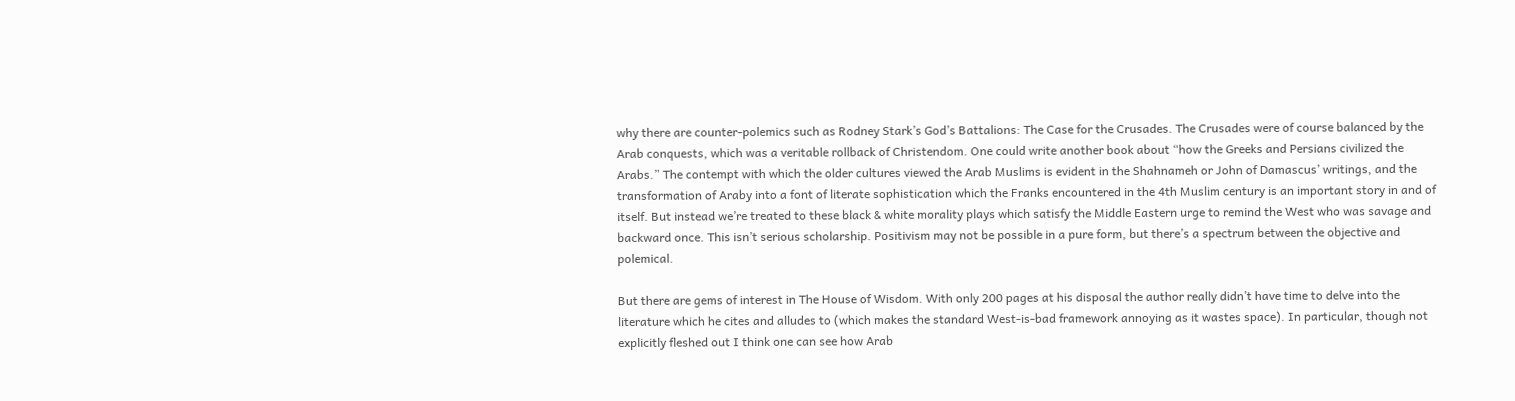why there are counter-polemics such as Rodney Stark’s God’s Battalions: The Case for the Crusades. The Crusades were of course balanced by the Arab conquests, which was a veritable rollback of Christendom. One could write another book about “how the Greeks and Persians civilized the Arabs.” The contempt with which the older cultures viewed the Arab Muslims is evident in the Shahnameh or John of Damascus’ writings, and the transformation of Araby into a font of literate sophistication which the Franks encountered in the 4th Muslim century is an important story in and of itself. But instead we’re treated to these black & white morality plays which satisfy the Middle Eastern urge to remind the West who was savage and backward once. This isn’t serious scholarship. Positivism may not be possible in a pure form, but there’s a spectrum between the objective and polemical.

But there are gems of interest in The House of Wisdom. With only 200 pages at his disposal the author really didn’t have time to delve into the literature which he cites and alludes to (which makes the standard West-is-bad framework annoying as it wastes space). In particular, though not explicitly fleshed out I think one can see how Arab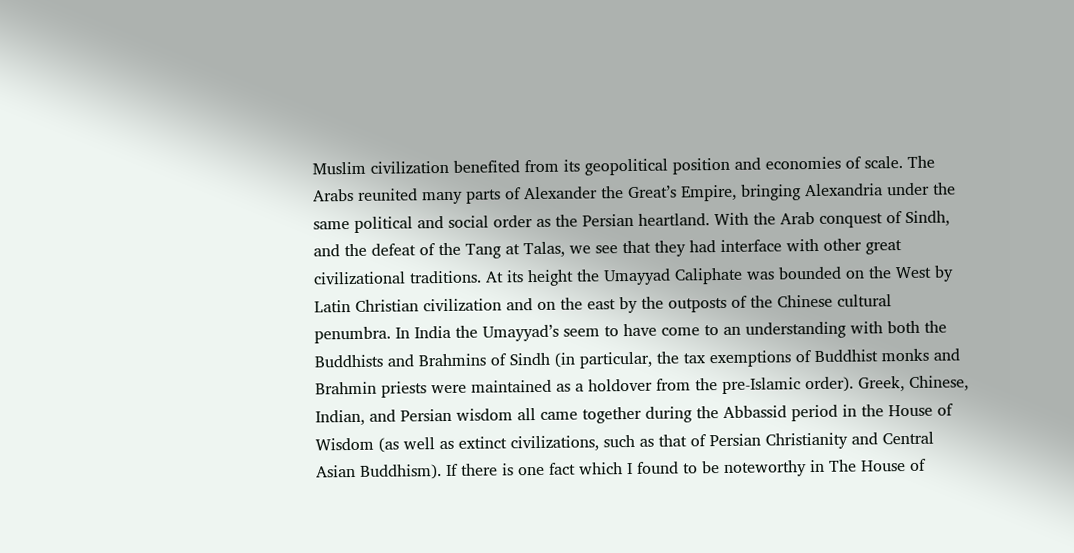Muslim civilization benefited from its geopolitical position and economies of scale. The Arabs reunited many parts of Alexander the Great’s Empire, bringing Alexandria under the same political and social order as the Persian heartland. With the Arab conquest of Sindh, and the defeat of the Tang at Talas, we see that they had interface with other great civilizational traditions. At its height the Umayyad Caliphate was bounded on the West by Latin Christian civilization and on the east by the outposts of the Chinese cultural penumbra. In India the Umayyad’s seem to have come to an understanding with both the Buddhists and Brahmins of Sindh (in particular, the tax exemptions of Buddhist monks and Brahmin priests were maintained as a holdover from the pre-Islamic order). Greek, Chinese, Indian, and Persian wisdom all came together during the Abbassid period in the House of Wisdom (as well as extinct civilizations, such as that of Persian Christianity and Central Asian Buddhism). If there is one fact which I found to be noteworthy in The House of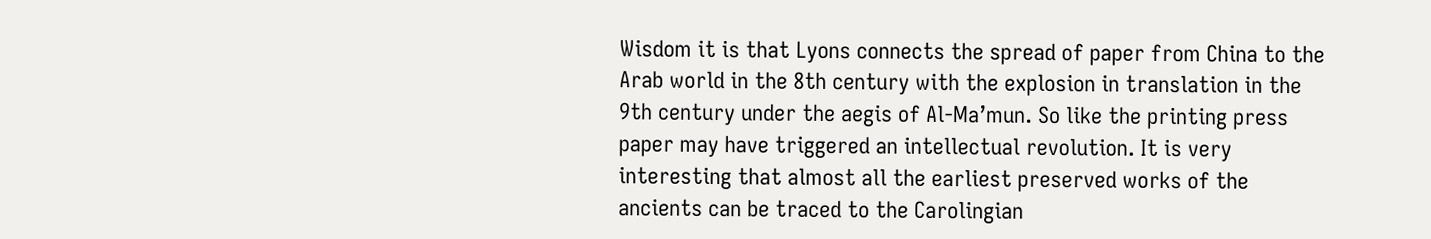Wisdom it is that Lyons connects the spread of paper from China to the Arab world in the 8th century with the explosion in translation in the 9th century under the aegis of Al-Ma’mun. So like the printing press paper may have triggered an intellectual revolution. It is very interesting that almost all the earliest preserved works of the ancients can be traced to the Carolingian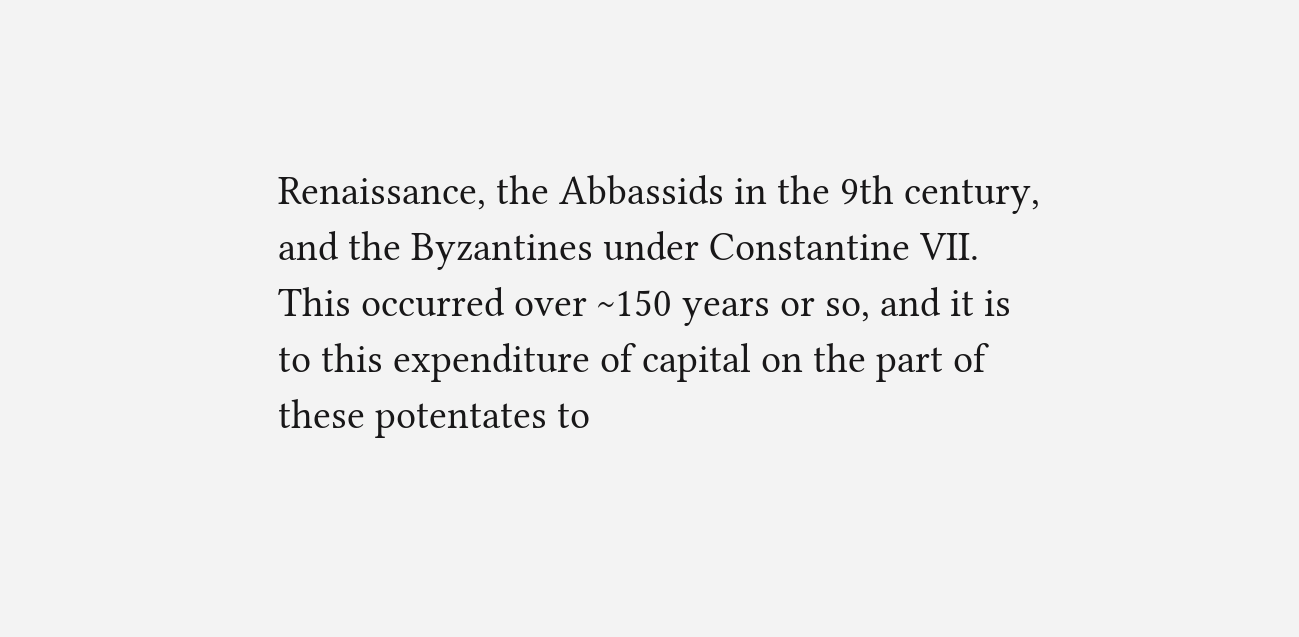Renaissance, the Abbassids in the 9th century, and the Byzantines under Constantine VII. This occurred over ~150 years or so, and it is to this expenditure of capital on the part of these potentates to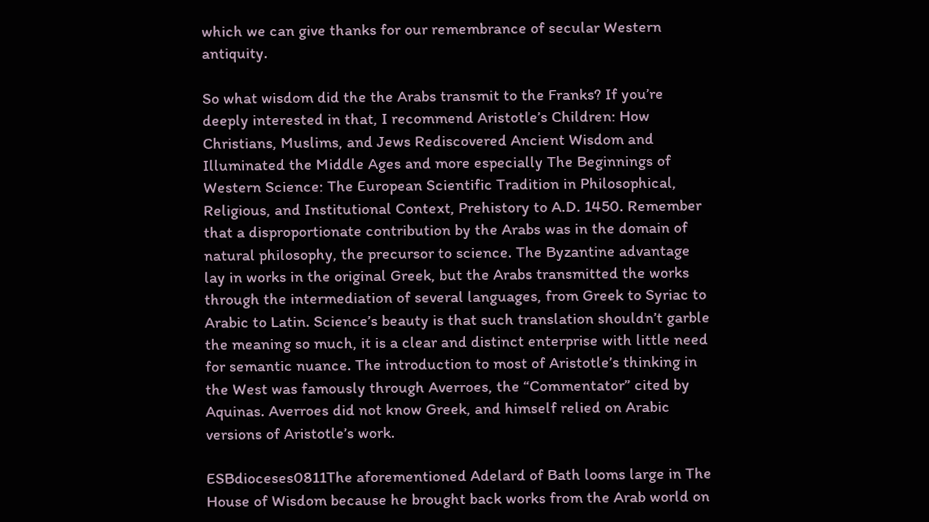which we can give thanks for our remembrance of secular Western antiquity.

So what wisdom did the the Arabs transmit to the Franks? If you’re deeply interested in that, I recommend Aristotle’s Children: How Christians, Muslims, and Jews Rediscovered Ancient Wisdom and Illuminated the Middle Ages and more especially The Beginnings of Western Science: The European Scientific Tradition in Philosophical, Religious, and Institutional Context, Prehistory to A.D. 1450. Remember that a disproportionate contribution by the Arabs was in the domain of natural philosophy, the precursor to science. The Byzantine advantage lay in works in the original Greek, but the Arabs transmitted the works through the intermediation of several languages, from Greek to Syriac to Arabic to Latin. Science’s beauty is that such translation shouldn’t garble the meaning so much, it is a clear and distinct enterprise with little need for semantic nuance. The introduction to most of Aristotle’s thinking in the West was famously through Averroes, the “Commentator” cited by Aquinas. Averroes did not know Greek, and himself relied on Arabic versions of Aristotle’s work.

ESBdioceses0811The aforementioned Adelard of Bath looms large in The House of Wisdom because he brought back works from the Arab world on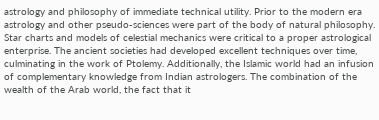astrology and philosophy of immediate technical utility. Prior to the modern era astrology and other pseudo-sciences were part of the body of natural philosophy. Star charts and models of celestial mechanics were critical to a proper astrological enterprise. The ancient societies had developed excellent techniques over time, culminating in the work of Ptolemy. Additionally, the Islamic world had an infusion of complementary knowledge from Indian astrologers. The combination of the wealth of the Arab world, the fact that it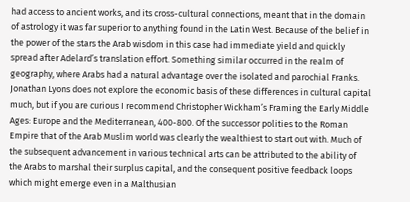had access to ancient works, and its cross-cultural connections, meant that in the domain of astrology it was far superior to anything found in the Latin West. Because of the belief in the power of the stars the Arab wisdom in this case had immediate yield and quickly spread after Adelard’s translation effort. Something similar occurred in the realm of geography, where Arabs had a natural advantage over the isolated and parochial Franks. Jonathan Lyons does not explore the economic basis of these differences in cultural capital much, but if you are curious I recommend Christopher Wickham’s Framing the Early Middle Ages: Europe and the Mediterranean, 400-800. Of the successor polities to the Roman Empire that of the Arab Muslim world was clearly the wealthiest to start out with. Much of the subsequent advancement in various technical arts can be attributed to the ability of the Arabs to marshal their surplus capital, and the consequent positive feedback loops which might emerge even in a Malthusian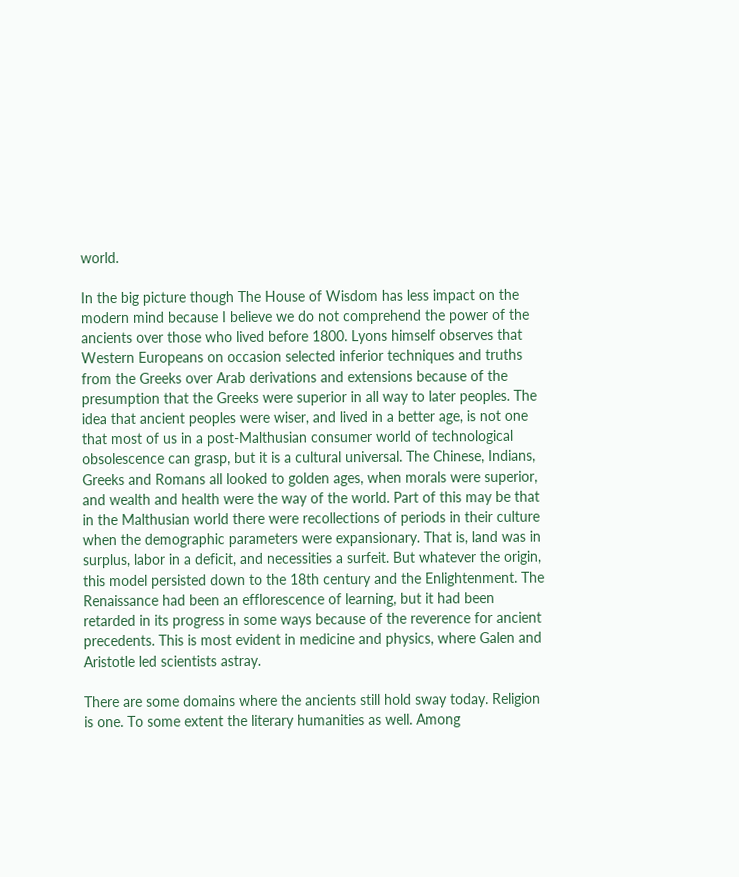world.

In the big picture though The House of Wisdom has less impact on the modern mind because I believe we do not comprehend the power of the ancients over those who lived before 1800. Lyons himself observes that Western Europeans on occasion selected inferior techniques and truths from the Greeks over Arab derivations and extensions because of the presumption that the Greeks were superior in all way to later peoples. The idea that ancient peoples were wiser, and lived in a better age, is not one that most of us in a post-Malthusian consumer world of technological obsolescence can grasp, but it is a cultural universal. The Chinese, Indians, Greeks and Romans all looked to golden ages, when morals were superior, and wealth and health were the way of the world. Part of this may be that in the Malthusian world there were recollections of periods in their culture when the demographic parameters were expansionary. That is, land was in surplus, labor in a deficit, and necessities a surfeit. But whatever the origin, this model persisted down to the 18th century and the Enlightenment. The Renaissance had been an efflorescence of learning, but it had been retarded in its progress in some ways because of the reverence for ancient precedents. This is most evident in medicine and physics, where Galen and Aristotle led scientists astray.

There are some domains where the ancients still hold sway today. Religion is one. To some extent the literary humanities as well. Among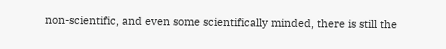non-scientific, and even some scientifically minded, there is still the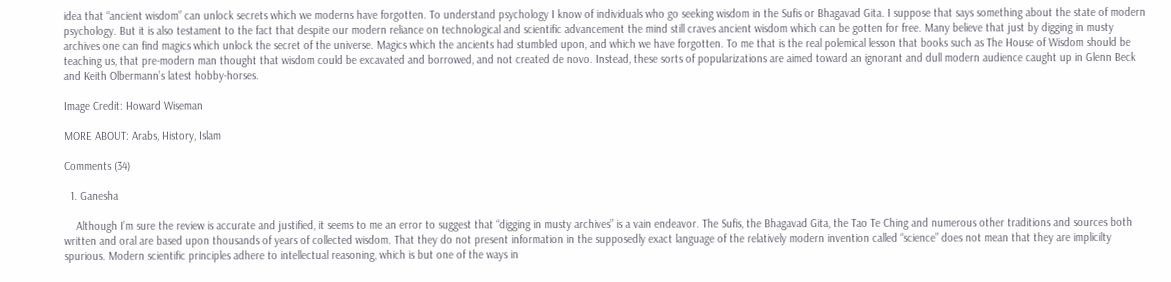idea that “ancient wisdom” can unlock secrets which we moderns have forgotten. To understand psychology I know of individuals who go seeking wisdom in the Sufis or Bhagavad Gita. I suppose that says something about the state of modern psychology. But it is also testament to the fact that despite our modern reliance on technological and scientific advancement the mind still craves ancient wisdom which can be gotten for free. Many believe that just by digging in musty archives one can find magics which unlock the secret of the universe. Magics which the ancients had stumbled upon, and which we have forgotten. To me that is the real polemical lesson that books such as The House of Wisdom should be teaching us, that pre-modern man thought that wisdom could be excavated and borrowed, and not created de novo. Instead, these sorts of popularizations are aimed toward an ignorant and dull modern audience caught up in Glenn Beck and Keith Olbermann’s latest hobby-horses.

Image Credit: Howard Wiseman

MORE ABOUT: Arabs, History, Islam

Comments (34)

  1. Ganesha

    Although I’m sure the review is accurate and justified, it seems to me an error to suggest that “digging in musty archives” is a vain endeavor. The Sufis, the Bhagavad Gita, the Tao Te Ching and numerous other traditions and sources both written and oral are based upon thousands of years of collected wisdom. That they do not present information in the supposedly exact language of the relatively modern invention called “science” does not mean that they are implicilty spurious. Modern scientific principles adhere to intellectual reasoning, which is but one of the ways in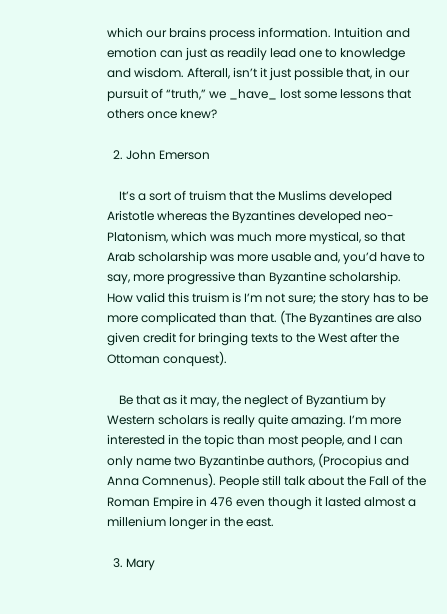which our brains process information. Intuition and emotion can just as readily lead one to knowledge and wisdom. Afterall, isn’t it just possible that, in our pursuit of “truth,” we _have_ lost some lessons that others once knew?

  2. John Emerson

    It’s a sort of truism that the Muslims developed Aristotle whereas the Byzantines developed neo-Platonism, which was much more mystical, so that Arab scholarship was more usable and, you’d have to say, more progressive than Byzantine scholarship. How valid this truism is I’m not sure; the story has to be more complicated than that. (The Byzantines are also given credit for bringing texts to the West after the Ottoman conquest).

    Be that as it may, the neglect of Byzantium by Western scholars is really quite amazing. I’m more interested in the topic than most people, and I can only name two Byzantinbe authors, (Procopius and Anna Comnenus). People still talk about the Fall of the Roman Empire in 476 even though it lasted almost a millenium longer in the east.

  3. Mary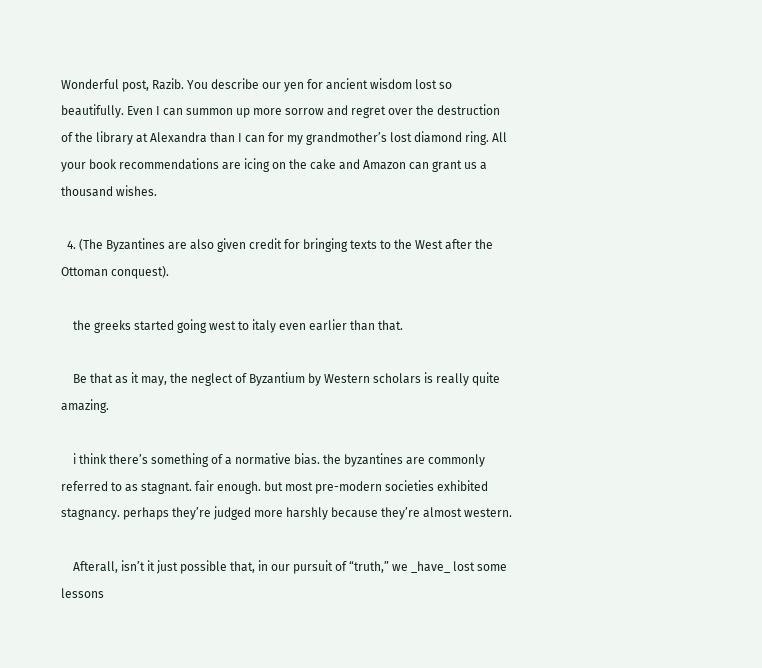Wonderful post, Razib. You describe our yen for ancient wisdom lost so beautifully. Even I can summon up more sorrow and regret over the destruction of the library at Alexandra than I can for my grandmother’s lost diamond ring. All your book recommendations are icing on the cake and Amazon can grant us a thousand wishes.

  4. (The Byzantines are also given credit for bringing texts to the West after the Ottoman conquest).

    the greeks started going west to italy even earlier than that.

    Be that as it may, the neglect of Byzantium by Western scholars is really quite amazing.

    i think there’s something of a normative bias. the byzantines are commonly referred to as stagnant. fair enough. but most pre-modern societies exhibited stagnancy. perhaps they’re judged more harshly because they’re almost western.

    Afterall, isn’t it just possible that, in our pursuit of “truth,” we _have_ lost some lessons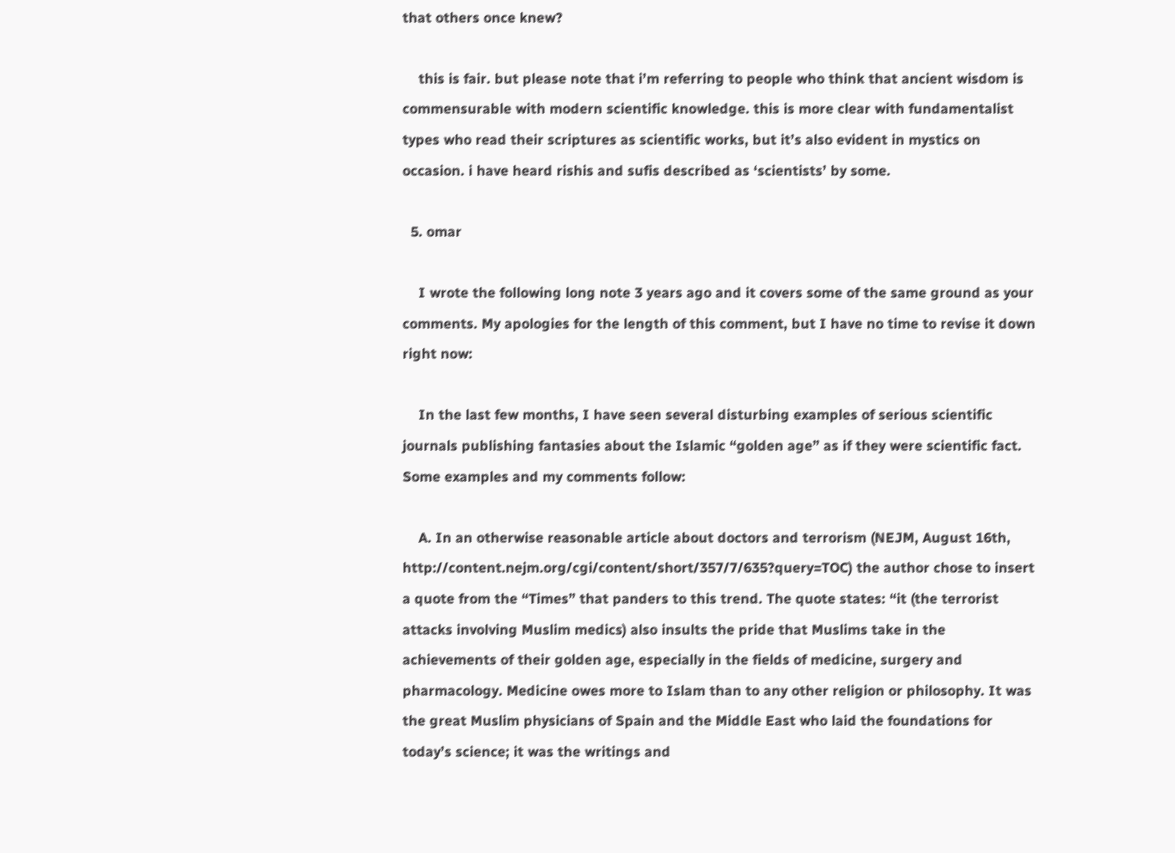that others once knew?

    this is fair. but please note that i’m referring to people who think that ancient wisdom is commensurable with modern scientific knowledge. this is more clear with fundamentalist types who read their scriptures as scientific works, but it’s also evident in mystics on occasion. i have heard rishis and sufis described as ‘scientists’ by some.

  5. omar

    I wrote the following long note 3 years ago and it covers some of the same ground as your comments. My apologies for the length of this comment, but I have no time to revise it down right now:

    In the last few months, I have seen several disturbing examples of serious scientific journals publishing fantasies about the Islamic “golden age” as if they were scientific fact. Some examples and my comments follow:

    A. In an otherwise reasonable article about doctors and terrorism (NEJM, August 16th, http://content.nejm.org/cgi/content/short/357/7/635?query=TOC) the author chose to insert a quote from the “Times” that panders to this trend. The quote states: “it (the terrorist attacks involving Muslim medics) also insults the pride that Muslims take in the achievements of their golden age, especially in the fields of medicine, surgery and pharmacology. Medicine owes more to Islam than to any other religion or philosophy. It was the great Muslim physicians of Spain and the Middle East who laid the foundations for today’s science; it was the writings and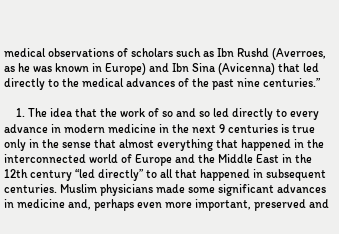medical observations of scholars such as Ibn Rushd (Averroes, as he was known in Europe) and Ibn Sina (Avicenna) that led directly to the medical advances of the past nine centuries.”

    1. The idea that the work of so and so led directly to every advance in modern medicine in the next 9 centuries is true only in the sense that almost everything that happened in the interconnected world of Europe and the Middle East in the 12th century “led directly” to all that happened in subsequent centuries. Muslim physicians made some significant advances in medicine and, perhaps even more important, preserved and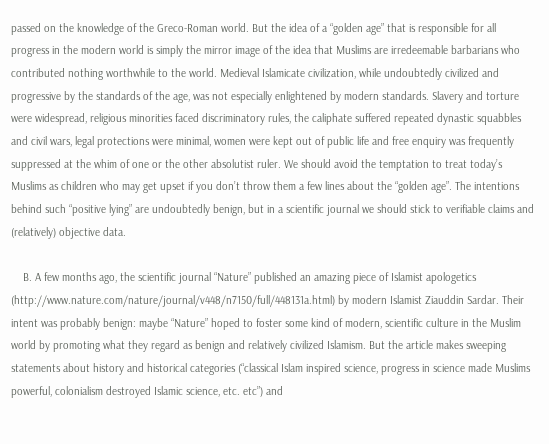passed on the knowledge of the Greco-Roman world. But the idea of a “golden age” that is responsible for all progress in the modern world is simply the mirror image of the idea that Muslims are irredeemable barbarians who contributed nothing worthwhile to the world. Medieval Islamicate civilization, while undoubtedly civilized and progressive by the standards of the age, was not especially enlightened by modern standards. Slavery and torture were widespread, religious minorities faced discriminatory rules, the caliphate suffered repeated dynastic squabbles and civil wars, legal protections were minimal, women were kept out of public life and free enquiry was frequently suppressed at the whim of one or the other absolutist ruler. We should avoid the temptation to treat today’s Muslims as children who may get upset if you don’t throw them a few lines about the “golden age”. The intentions behind such “positive lying” are undoubtedly benign, but in a scientific journal we should stick to verifiable claims and (relatively) objective data.

    B. A few months ago, the scientific journal “Nature” published an amazing piece of Islamist apologetics (http://www.nature.com/nature/journal/v448/n7150/full/448131a.html) by modern Islamist Ziauddin Sardar. Their intent was probably benign: maybe “Nature” hoped to foster some kind of modern, scientific culture in the Muslim world by promoting what they regard as benign and relatively civilized Islamism. But the article makes sweeping statements about history and historical categories (“classical Islam inspired science, progress in science made Muslims powerful, colonialism destroyed Islamic science, etc. etc”) and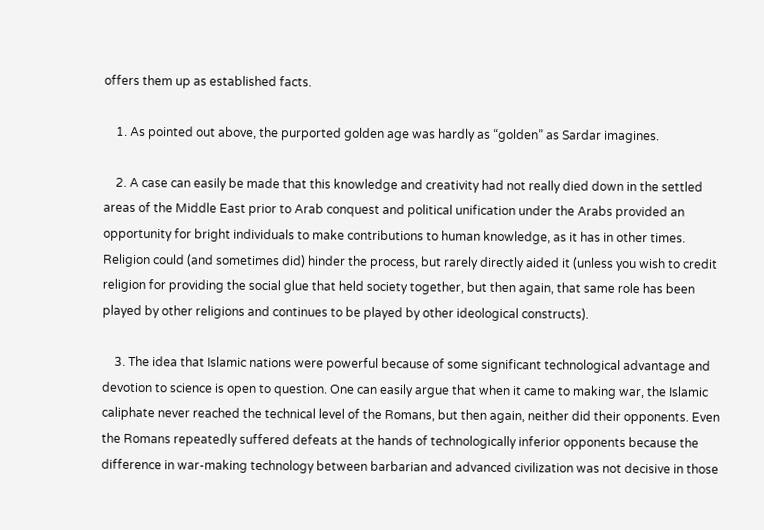offers them up as established facts.

    1. As pointed out above, the purported golden age was hardly as “golden” as Sardar imagines.

    2. A case can easily be made that this knowledge and creativity had not really died down in the settled areas of the Middle East prior to Arab conquest and political unification under the Arabs provided an opportunity for bright individuals to make contributions to human knowledge, as it has in other times. Religion could (and sometimes did) hinder the process, but rarely directly aided it (unless you wish to credit religion for providing the social glue that held society together, but then again, that same role has been played by other religions and continues to be played by other ideological constructs).

    3. The idea that Islamic nations were powerful because of some significant technological advantage and devotion to science is open to question. One can easily argue that when it came to making war, the Islamic caliphate never reached the technical level of the Romans, but then again, neither did their opponents. Even the Romans repeatedly suffered defeats at the hands of technologically inferior opponents because the difference in war-making technology between barbarian and advanced civilization was not decisive in those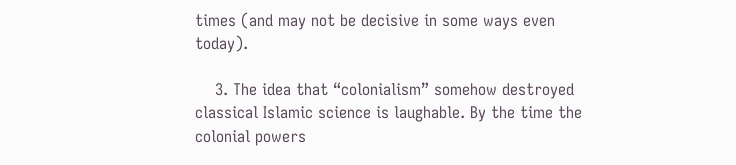times (and may not be decisive in some ways even today).

    3. The idea that “colonialism” somehow destroyed classical Islamic science is laughable. By the time the colonial powers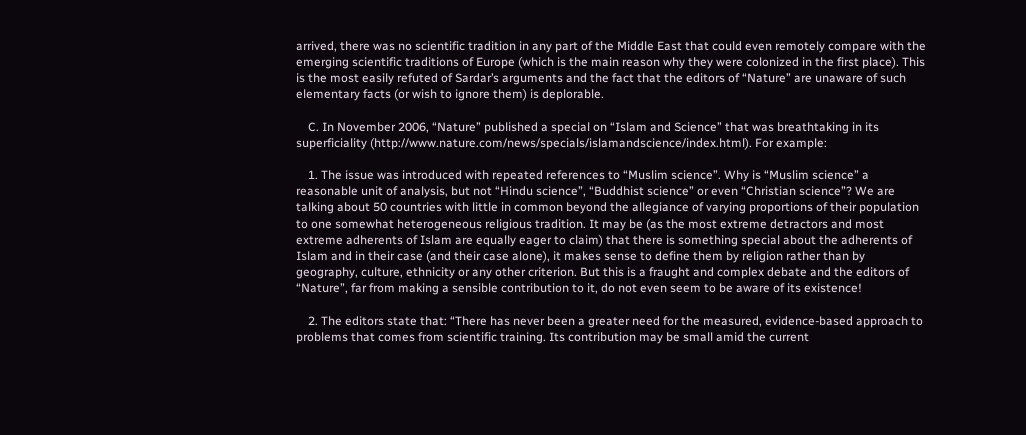arrived, there was no scientific tradition in any part of the Middle East that could even remotely compare with the emerging scientific traditions of Europe (which is the main reason why they were colonized in the first place). This is the most easily refuted of Sardar’s arguments and the fact that the editors of “Nature” are unaware of such elementary facts (or wish to ignore them) is deplorable.

    C. In November 2006, “Nature” published a special on “Islam and Science” that was breathtaking in its superficiality (http://www.nature.com/news/specials/islamandscience/index.html). For example:

    1. The issue was introduced with repeated references to “Muslim science”. Why is “Muslim science” a reasonable unit of analysis, but not “Hindu science”, “Buddhist science” or even “Christian science”? We are talking about 50 countries with little in common beyond the allegiance of varying proportions of their population to one somewhat heterogeneous religious tradition. It may be (as the most extreme detractors and most extreme adherents of Islam are equally eager to claim) that there is something special about the adherents of Islam and in their case (and their case alone), it makes sense to define them by religion rather than by geography, culture, ethnicity or any other criterion. But this is a fraught and complex debate and the editors of “Nature”, far from making a sensible contribution to it, do not even seem to be aware of its existence!

    2. The editors state that: “There has never been a greater need for the measured, evidence-based approach to problems that comes from scientific training. Its contribution may be small amid the current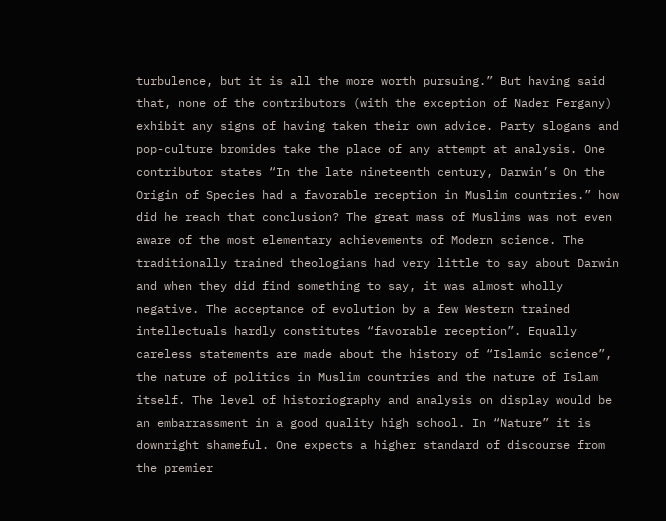turbulence, but it is all the more worth pursuing.” But having said that, none of the contributors (with the exception of Nader Fergany) exhibit any signs of having taken their own advice. Party slogans and pop-culture bromides take the place of any attempt at analysis. One contributor states “In the late nineteenth century, Darwin’s On the Origin of Species had a favorable reception in Muslim countries.” how did he reach that conclusion? The great mass of Muslims was not even aware of the most elementary achievements of Modern science. The traditionally trained theologians had very little to say about Darwin and when they did find something to say, it was almost wholly negative. The acceptance of evolution by a few Western trained intellectuals hardly constitutes “favorable reception”. Equally careless statements are made about the history of “Islamic science”, the nature of politics in Muslim countries and the nature of Islam itself. The level of historiography and analysis on display would be an embarrassment in a good quality high school. In “Nature” it is downright shameful. One expects a higher standard of discourse from the premier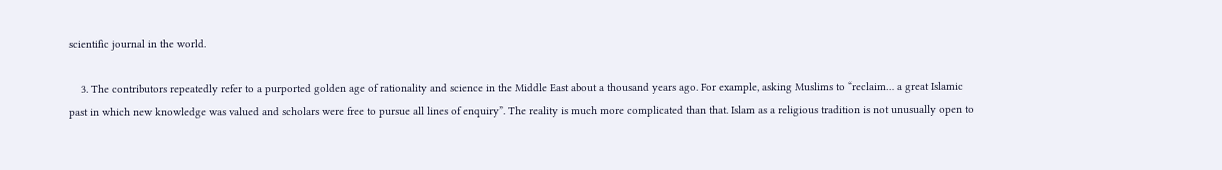scientific journal in the world.

    3. The contributors repeatedly refer to a purported golden age of rationality and science in the Middle East about a thousand years ago. For example, asking Muslims to “reclaim… a great Islamic past in which new knowledge was valued and scholars were free to pursue all lines of enquiry”. The reality is much more complicated than that. Islam as a religious tradition is not unusually open to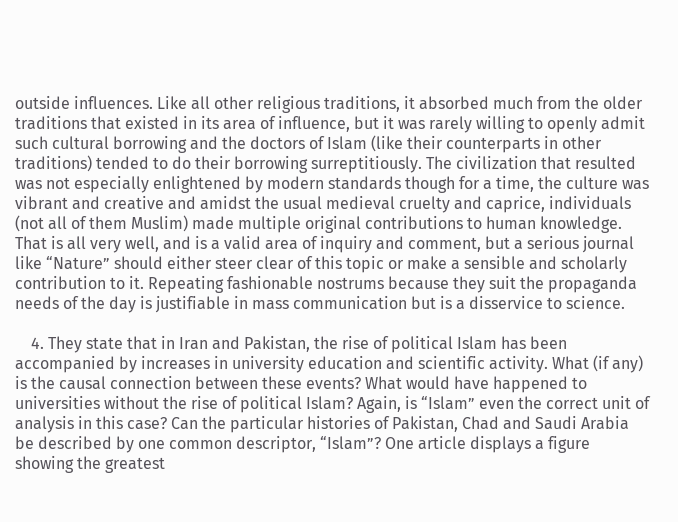outside influences. Like all other religious traditions, it absorbed much from the older traditions that existed in its area of influence, but it was rarely willing to openly admit such cultural borrowing and the doctors of Islam (like their counterparts in other traditions) tended to do their borrowing surreptitiously. The civilization that resulted was not especially enlightened by modern standards though for a time, the culture was vibrant and creative and amidst the usual medieval cruelty and caprice, individuals (not all of them Muslim) made multiple original contributions to human knowledge. That is all very well, and is a valid area of inquiry and comment, but a serious journal like “Nature” should either steer clear of this topic or make a sensible and scholarly contribution to it. Repeating fashionable nostrums because they suit the propaganda needs of the day is justifiable in mass communication but is a disservice to science.

    4. They state that in Iran and Pakistan, the rise of political Islam has been accompanied by increases in university education and scientific activity. What (if any) is the causal connection between these events? What would have happened to universities without the rise of political Islam? Again, is “Islam” even the correct unit of analysis in this case? Can the particular histories of Pakistan, Chad and Saudi Arabia be described by one common descriptor, “Islam”? One article displays a figure showing the greatest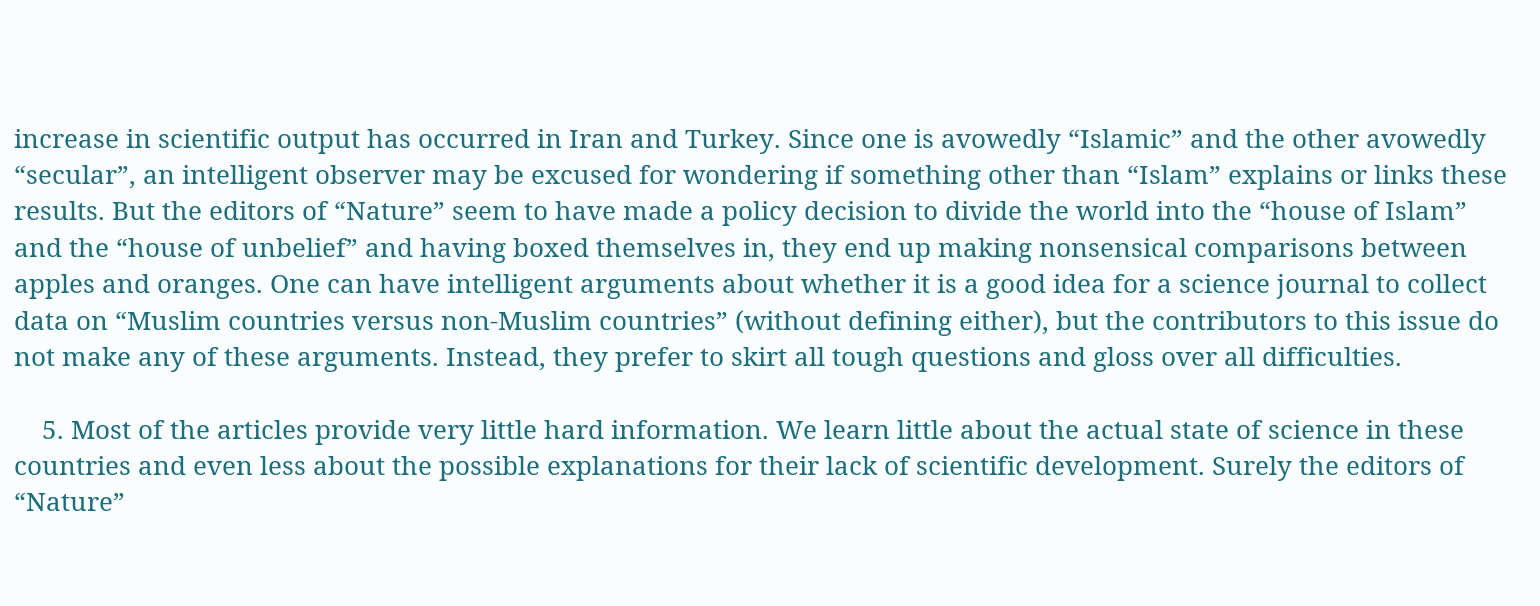increase in scientific output has occurred in Iran and Turkey. Since one is avowedly “Islamic” and the other avowedly “secular”, an intelligent observer may be excused for wondering if something other than “Islam” explains or links these results. But the editors of “Nature” seem to have made a policy decision to divide the world into the “house of Islam” and the “house of unbelief” and having boxed themselves in, they end up making nonsensical comparisons between apples and oranges. One can have intelligent arguments about whether it is a good idea for a science journal to collect data on “Muslim countries versus non-Muslim countries” (without defining either), but the contributors to this issue do not make any of these arguments. Instead, they prefer to skirt all tough questions and gloss over all difficulties.

    5. Most of the articles provide very little hard information. We learn little about the actual state of science in these countries and even less about the possible explanations for their lack of scientific development. Surely the editors of “Nature”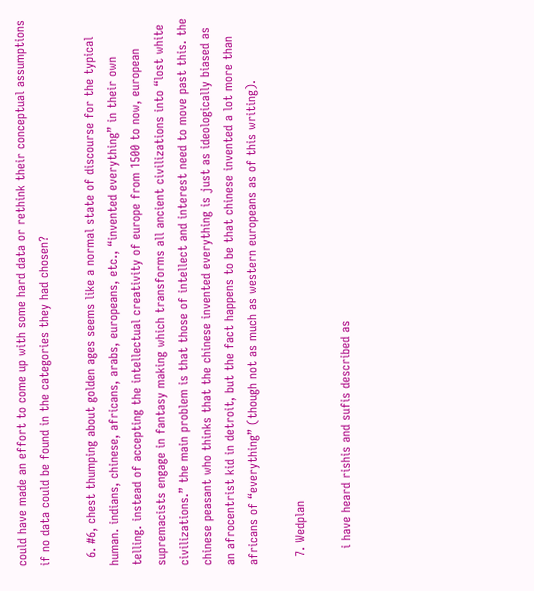could have made an effort to come up with some hard data or rethink their conceptual assumptions if no data could be found in the categories they had chosen?

  6. #6, chest thumping about golden ages seems like a normal state of discourse for the typical human. indians, chinese, africans, arabs, europeans, etc., “invented everything” in their own telling. instead of accepting the intellectual creativity of europe from 1500 to now, european supremacists engage in fantasy making which transforms all ancient civilizations into “lost white civilizations.” the main problem is that those of intellect and interest need to move past this. the chinese peasant who thinks that the chinese invented everything is just as ideologically biased as an afrocentrist kid in detroit, but the fact happens to be that chinese invented a lot more than africans of “everything” (though not as much as western europeans as of this writing).

  7. Wedplan

    i have heard rishis and sufis described as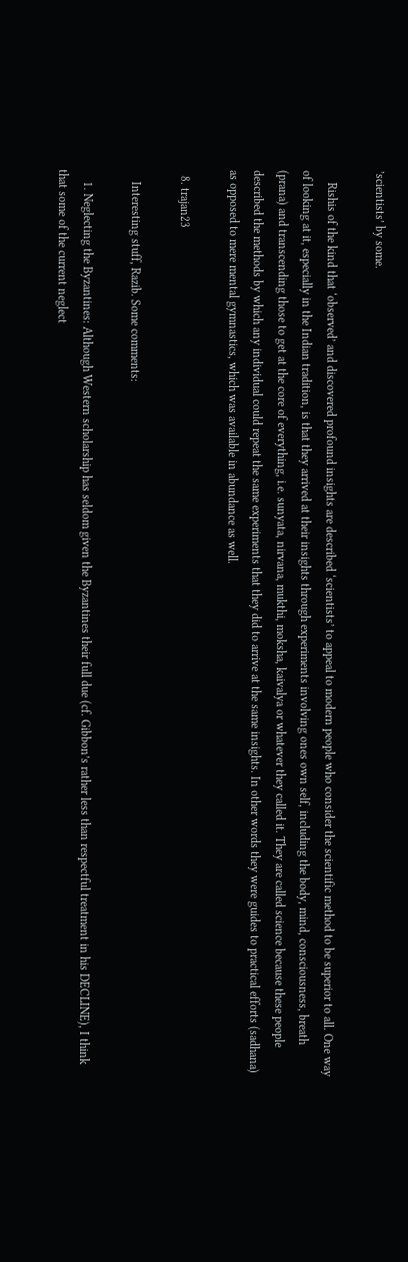’scientists’ by some.

    Rishis of the kind that ‘observed’ and discovered profound insights are described ‘scientists’ to appeal to modern people who consider the scientific method to be superior to all. One way of looking at it, especially in the Indian tradition, is that they arrived at their insights through experiments involving ones own self, including the body, mind, consciousness, breath (prana) and transcending those to get at the core of everything, i.e. sunyata, nirvana, mukthi, moksha, kaivalya or whatever they called it. They are called science because these people described the methods by which any individual could repeat the same experiments that they did to arrive at the same insights. In other words they were guides to practical efforts (sadhana) as opposed to mere mental gymnastics, which was available in abundance as well.

  8. trajan23

    Interesting stuff, Razib. Some comments:

    1. Neglecting the Byzantines: Although Western scholarship has seldom given the Byzantines their full due (cf. Gibbon’s rather less than respectful treatment in his DECLINE), I think that some of the current neglect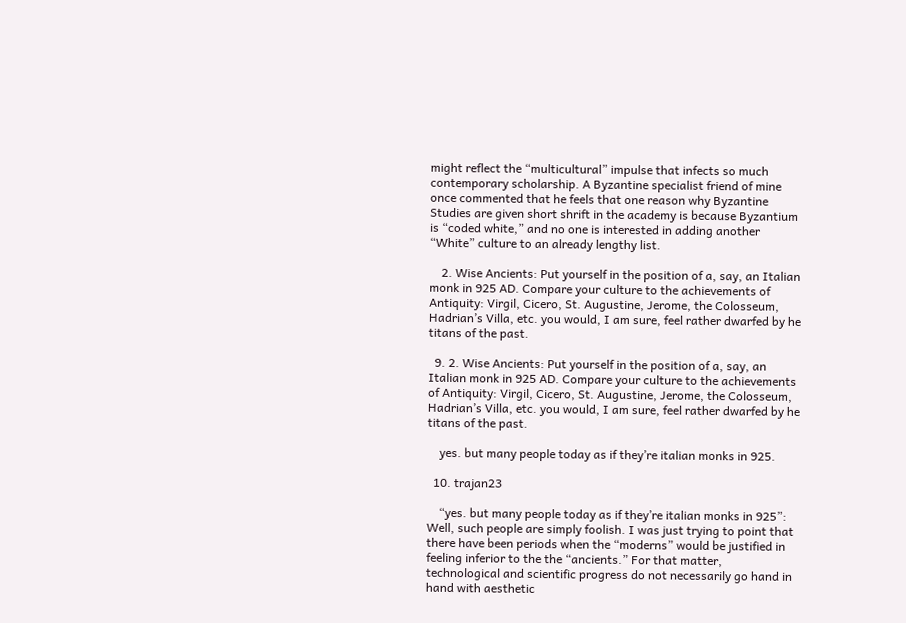might reflect the “multicultural” impulse that infects so much contemporary scholarship. A Byzantine specialist friend of mine once commented that he feels that one reason why Byzantine Studies are given short shrift in the academy is because Byzantium is “coded white,” and no one is interested in adding another “White” culture to an already lengthy list.

    2. Wise Ancients: Put yourself in the position of a, say, an Italian monk in 925 AD. Compare your culture to the achievements of Antiquity: Virgil, Cicero, St. Augustine, Jerome, the Colosseum, Hadrian’s Villa, etc. you would, I am sure, feel rather dwarfed by he titans of the past.

  9. 2. Wise Ancients: Put yourself in the position of a, say, an Italian monk in 925 AD. Compare your culture to the achievements of Antiquity: Virgil, Cicero, St. Augustine, Jerome, the Colosseum, Hadrian’s Villa, etc. you would, I am sure, feel rather dwarfed by he titans of the past.

    yes. but many people today as if they’re italian monks in 925.

  10. trajan23

    “yes. but many people today as if they’re italian monks in 925”: Well, such people are simply foolish. I was just trying to point that there have been periods when the “moderns” would be justified in feeling inferior to the the “ancients.” For that matter, technological and scientific progress do not necessarily go hand in hand with aesthetic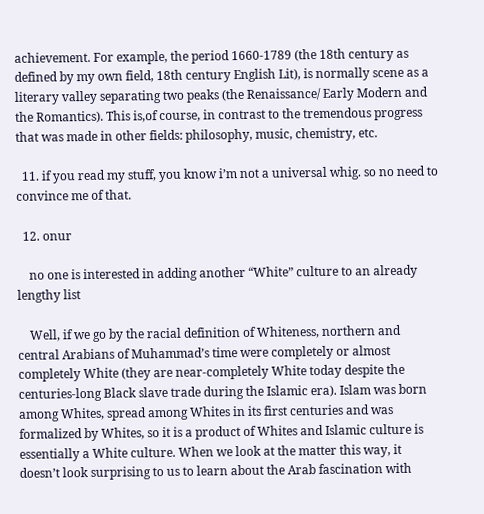achievement. For example, the period 1660-1789 (the 18th century as defined by my own field, 18th century English Lit), is normally scene as a literary valley separating two peaks (the Renaissance/ Early Modern and the Romantics). This is,of course, in contrast to the tremendous progress that was made in other fields: philosophy, music, chemistry, etc.

  11. if you read my stuff, you know i’m not a universal whig. so no need to convince me of that.

  12. onur

    no one is interested in adding another “White” culture to an already lengthy list

    Well, if we go by the racial definition of Whiteness, northern and central Arabians of Muhammad’s time were completely or almost completely White (they are near-completely White today despite the centuries-long Black slave trade during the Islamic era). Islam was born among Whites, spread among Whites in its first centuries and was formalized by Whites, so it is a product of Whites and Islamic culture is essentially a White culture. When we look at the matter this way, it doesn’t look surprising to us to learn about the Arab fascination with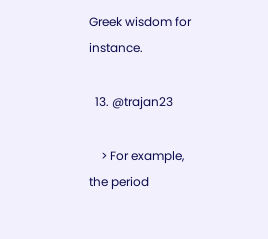Greek wisdom for instance.

  13. @trajan23

    > For example, the period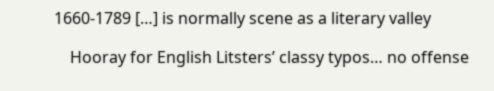1660-1789 […] is normally scene as a literary valley

    Hooray for English Litsters’ classy typos… no offense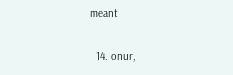meant

  14. onur,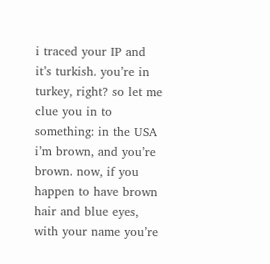i traced your IP and it’s turkish. you’re in turkey, right? so let me clue you in to something: in the USA i’m brown, and you’re brown. now, if you happen to have brown hair and blue eyes, with your name you’re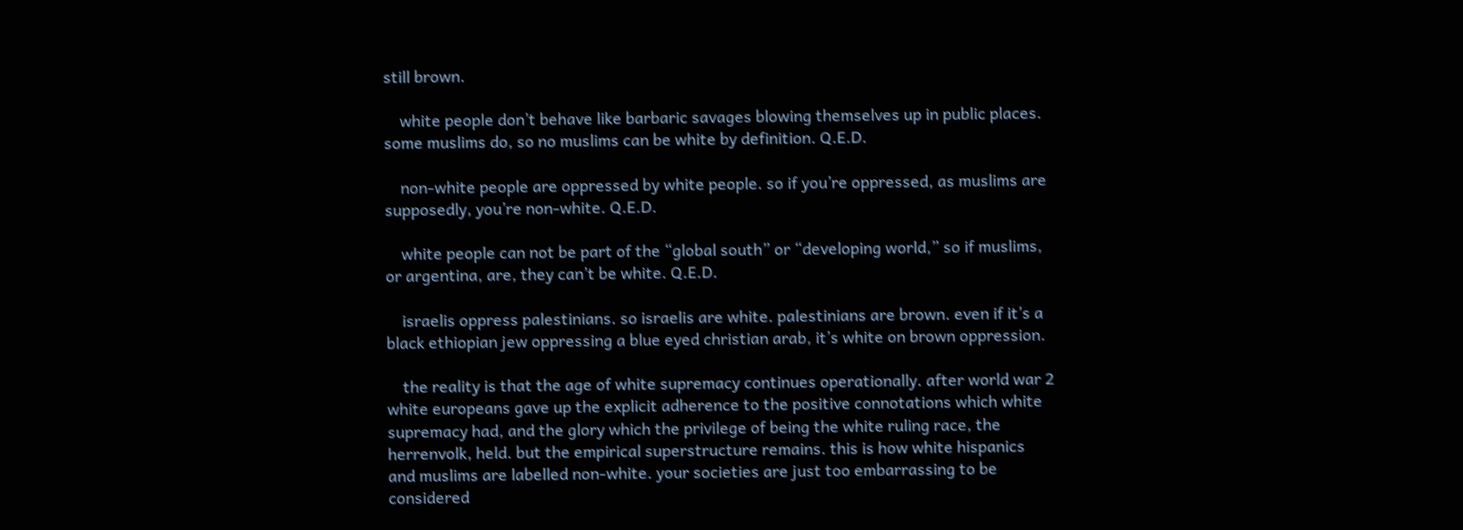still brown.

    white people don’t behave like barbaric savages blowing themselves up in public places. some muslims do, so no muslims can be white by definition. Q.E.D.

    non-white people are oppressed by white people. so if you’re oppressed, as muslims are supposedly, you’re non-white. Q.E.D.

    white people can not be part of the “global south” or “developing world,” so if muslims, or argentina, are, they can’t be white. Q.E.D.

    israelis oppress palestinians. so israelis are white. palestinians are brown. even if it’s a black ethiopian jew oppressing a blue eyed christian arab, it’s white on brown oppression.

    the reality is that the age of white supremacy continues operationally. after world war 2 white europeans gave up the explicit adherence to the positive connotations which white supremacy had, and the glory which the privilege of being the white ruling race, the herrenvolk, held. but the empirical superstructure remains. this is how white hispanics and muslims are labelled non-white. your societies are just too embarrassing to be considered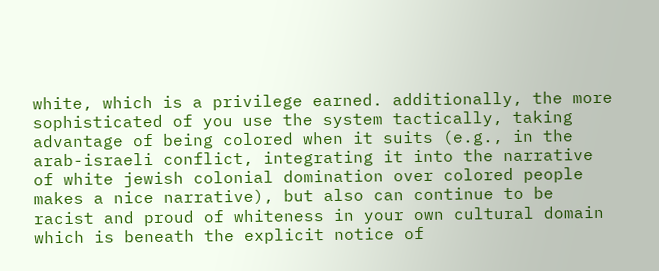white, which is a privilege earned. additionally, the more sophisticated of you use the system tactically, taking advantage of being colored when it suits (e.g., in the arab-israeli conflict, integrating it into the narrative of white jewish colonial domination over colored people makes a nice narrative), but also can continue to be racist and proud of whiteness in your own cultural domain which is beneath the explicit notice of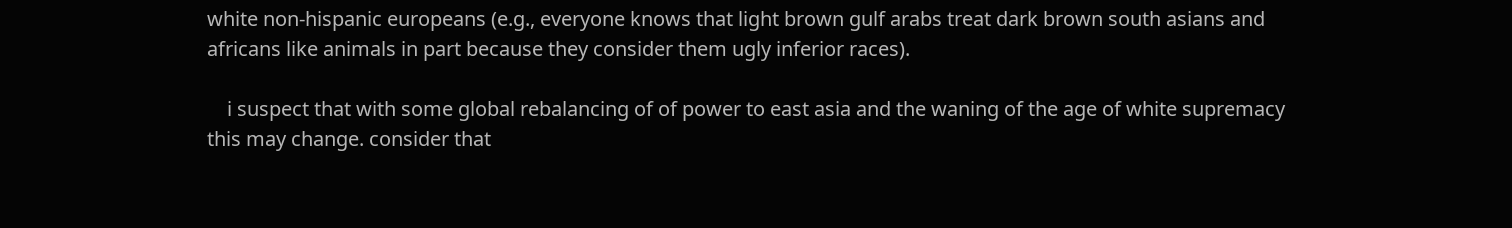white non-hispanic europeans (e.g., everyone knows that light brown gulf arabs treat dark brown south asians and africans like animals in part because they consider them ugly inferior races).

    i suspect that with some global rebalancing of of power to east asia and the waning of the age of white supremacy this may change. consider that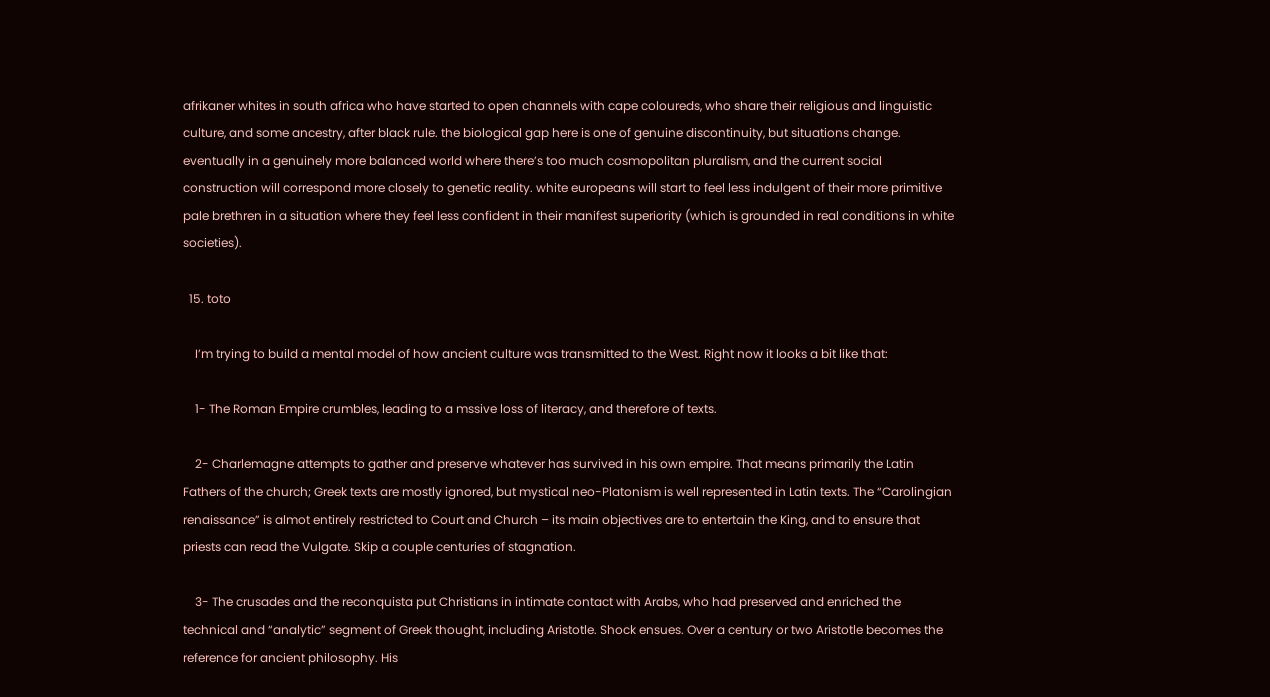afrikaner whites in south africa who have started to open channels with cape coloureds, who share their religious and linguistic culture, and some ancestry, after black rule. the biological gap here is one of genuine discontinuity, but situations change. eventually in a genuinely more balanced world where there’s too much cosmopolitan pluralism, and the current social construction will correspond more closely to genetic reality. white europeans will start to feel less indulgent of their more primitive pale brethren in a situation where they feel less confident in their manifest superiority (which is grounded in real conditions in white societies).

  15. toto

    I’m trying to build a mental model of how ancient culture was transmitted to the West. Right now it looks a bit like that:

    1- The Roman Empire crumbles, leading to a mssive loss of literacy, and therefore of texts.

    2- Charlemagne attempts to gather and preserve whatever has survived in his own empire. That means primarily the Latin Fathers of the church; Greek texts are mostly ignored, but mystical neo-Platonism is well represented in Latin texts. The “Carolingian renaissance” is almot entirely restricted to Court and Church – its main objectives are to entertain the King, and to ensure that priests can read the Vulgate. Skip a couple centuries of stagnation.

    3- The crusades and the reconquista put Christians in intimate contact with Arabs, who had preserved and enriched the technical and “analytic” segment of Greek thought, including Aristotle. Shock ensues. Over a century or two Aristotle becomes the reference for ancient philosophy. His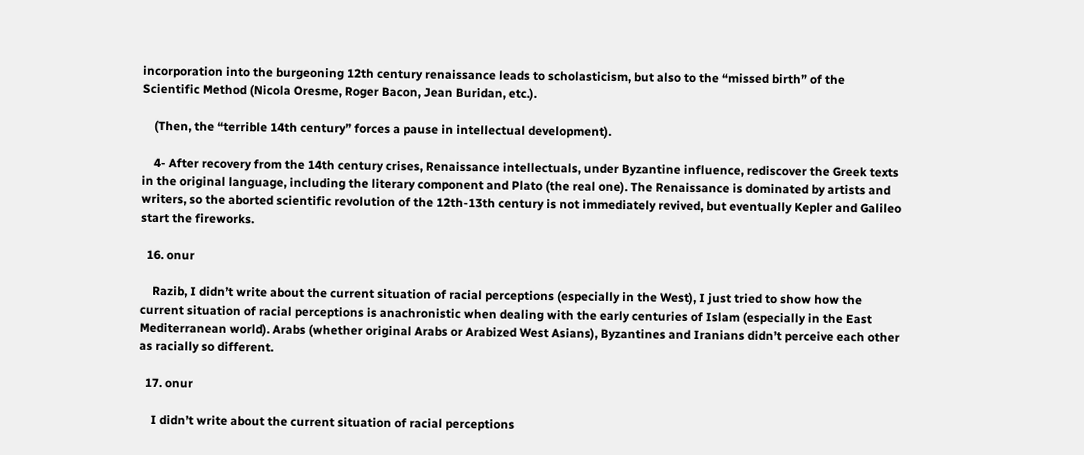incorporation into the burgeoning 12th century renaissance leads to scholasticism, but also to the “missed birth” of the Scientific Method (Nicola Oresme, Roger Bacon, Jean Buridan, etc.).

    (Then, the “terrible 14th century” forces a pause in intellectual development).

    4- After recovery from the 14th century crises, Renaissance intellectuals, under Byzantine influence, rediscover the Greek texts in the original language, including the literary component and Plato (the real one). The Renaissance is dominated by artists and writers, so the aborted scientific revolution of the 12th-13th century is not immediately revived, but eventually Kepler and Galileo start the fireworks.

  16. onur

    Razib, I didn’t write about the current situation of racial perceptions (especially in the West), I just tried to show how the current situation of racial perceptions is anachronistic when dealing with the early centuries of Islam (especially in the East Mediterranean world). Arabs (whether original Arabs or Arabized West Asians), Byzantines and Iranians didn’t perceive each other as racially so different.

  17. onur

    I didn’t write about the current situation of racial perceptions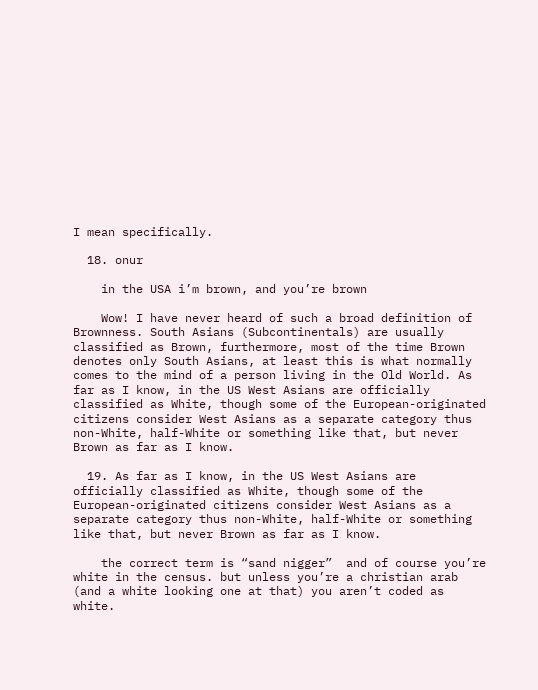I mean specifically.

  18. onur

    in the USA i’m brown, and you’re brown

    Wow! I have never heard of such a broad definition of Brownness. South Asians (Subcontinentals) are usually classified as Brown, furthermore, most of the time Brown denotes only South Asians, at least this is what normally comes to the mind of a person living in the Old World. As far as I know, in the US West Asians are officially classified as White, though some of the European-originated citizens consider West Asians as a separate category thus non-White, half-White or something like that, but never Brown as far as I know.

  19. As far as I know, in the US West Asians are officially classified as White, though some of the European-originated citizens consider West Asians as a separate category thus non-White, half-White or something like that, but never Brown as far as I know.

    the correct term is “sand nigger”  and of course you’re white in the census. but unless you’re a christian arab (and a white looking one at that) you aren’t coded as white.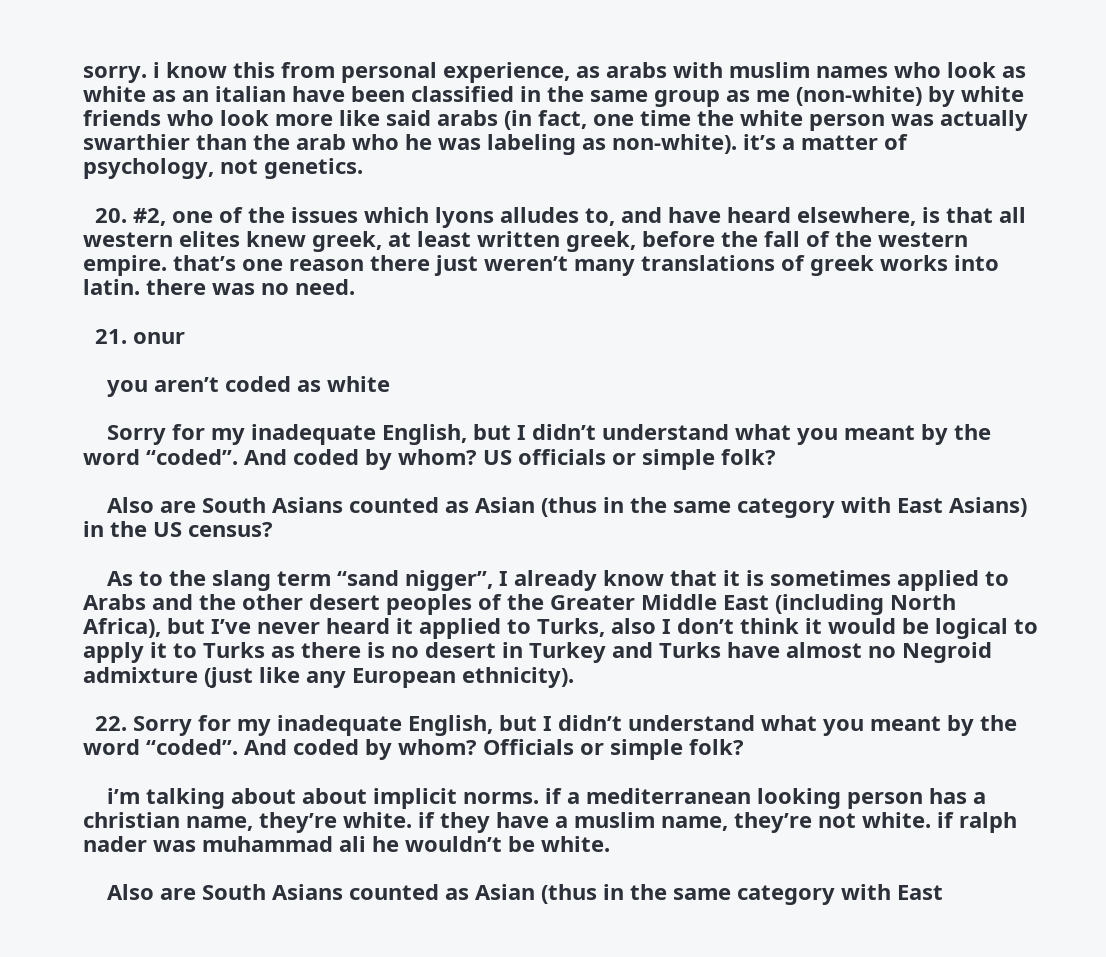sorry. i know this from personal experience, as arabs with muslim names who look as white as an italian have been classified in the same group as me (non-white) by white friends who look more like said arabs (in fact, one time the white person was actually swarthier than the arab who he was labeling as non-white). it’s a matter of psychology, not genetics.

  20. #2, one of the issues which lyons alludes to, and have heard elsewhere, is that all western elites knew greek, at least written greek, before the fall of the western empire. that’s one reason there just weren’t many translations of greek works into latin. there was no need.

  21. onur

    you aren’t coded as white

    Sorry for my inadequate English, but I didn’t understand what you meant by the word “coded”. And coded by whom? US officials or simple folk?

    Also are South Asians counted as Asian (thus in the same category with East Asians) in the US census?

    As to the slang term “sand nigger”, I already know that it is sometimes applied to Arabs and the other desert peoples of the Greater Middle East (including North Africa), but I’ve never heard it applied to Turks, also I don’t think it would be logical to apply it to Turks as there is no desert in Turkey and Turks have almost no Negroid admixture (just like any European ethnicity).

  22. Sorry for my inadequate English, but I didn’t understand what you meant by the word “coded”. And coded by whom? Officials or simple folk?

    i’m talking about about implicit norms. if a mediterranean looking person has a christian name, they’re white. if they have a muslim name, they’re not white. if ralph nader was muhammad ali he wouldn’t be white.

    Also are South Asians counted as Asian (thus in the same category with East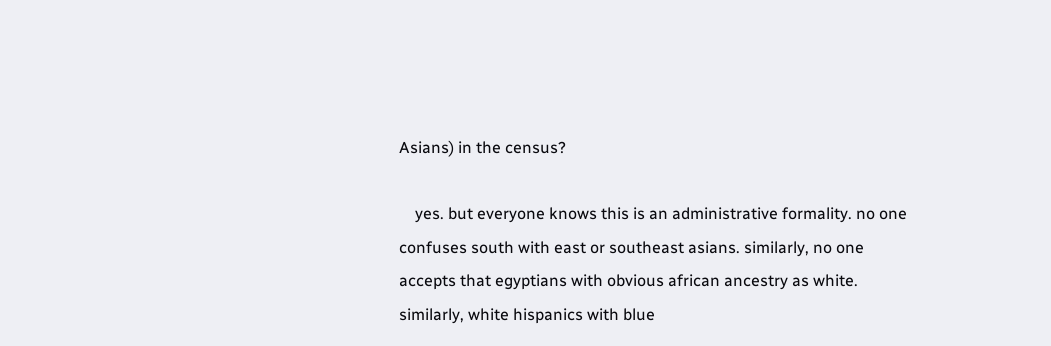Asians) in the census?

    yes. but everyone knows this is an administrative formality. no one confuses south with east or southeast asians. similarly, no one accepts that egyptians with obvious african ancestry as white. similarly, white hispanics with blue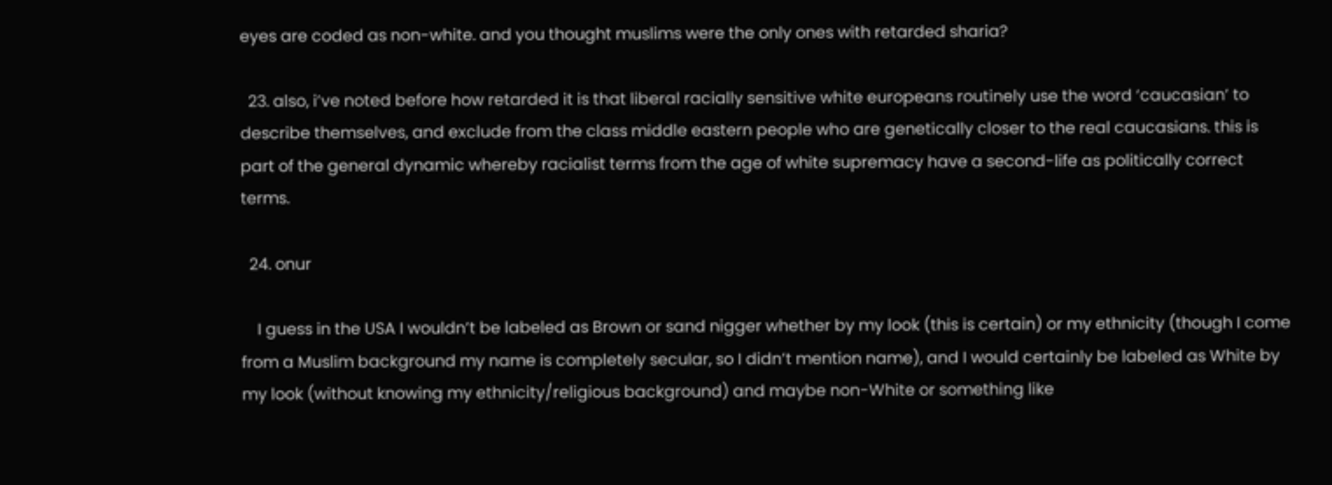eyes are coded as non-white. and you thought muslims were the only ones with retarded sharia?

  23. also, i’ve noted before how retarded it is that liberal racially sensitive white europeans routinely use the word ‘caucasian’ to describe themselves, and exclude from the class middle eastern people who are genetically closer to the real caucasians. this is part of the general dynamic whereby racialist terms from the age of white supremacy have a second-life as politically correct terms.

  24. onur

    I guess in the USA I wouldn’t be labeled as Brown or sand nigger whether by my look (this is certain) or my ethnicity (though I come from a Muslim background my name is completely secular, so I didn’t mention name), and I would certainly be labeled as White by my look (without knowing my ethnicity/religious background) and maybe non-White or something like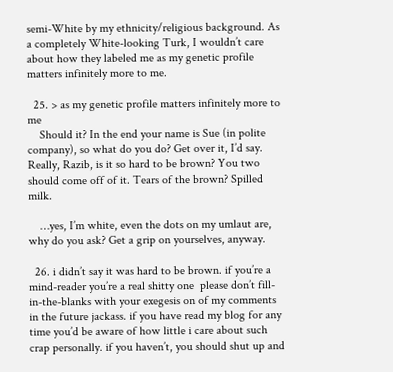semi-White by my ethnicity/religious background. As a completely White-looking Turk, I wouldn’t care about how they labeled me as my genetic profile matters infinitely more to me.

  25. > as my genetic profile matters infinitely more to me
    Should it? In the end your name is Sue (in polite company), so what do you do? Get over it, I’d say. Really, Razib, is it so hard to be brown? You two should come off of it. Tears of the brown? Spilled milk.

    …yes, I’m white, even the dots on my umlaut are, why do you ask? Get a grip on yourselves, anyway.

  26. i didn’t say it was hard to be brown. if you’re a mind-reader you’re a real shitty one  please don’t fill-in-the-blanks with your exegesis on of my comments in the future jackass. if you have read my blog for any time you’d be aware of how little i care about such crap personally. if you haven’t, you should shut up and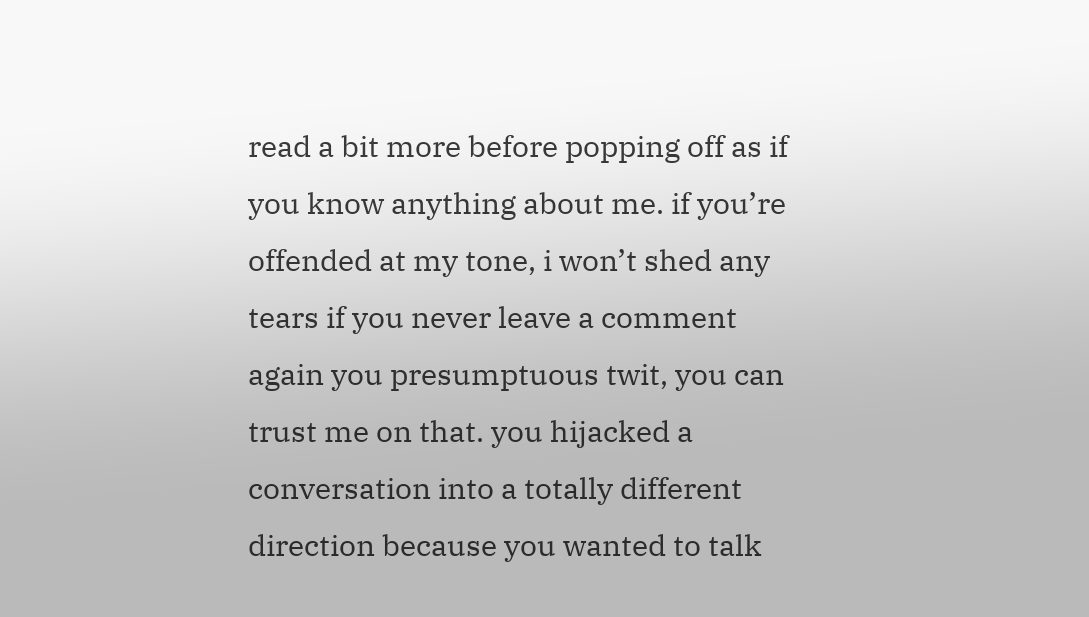read a bit more before popping off as if you know anything about me. if you’re offended at my tone, i won’t shed any tears if you never leave a comment again you presumptuous twit, you can trust me on that. you hijacked a conversation into a totally different direction because you wanted to talk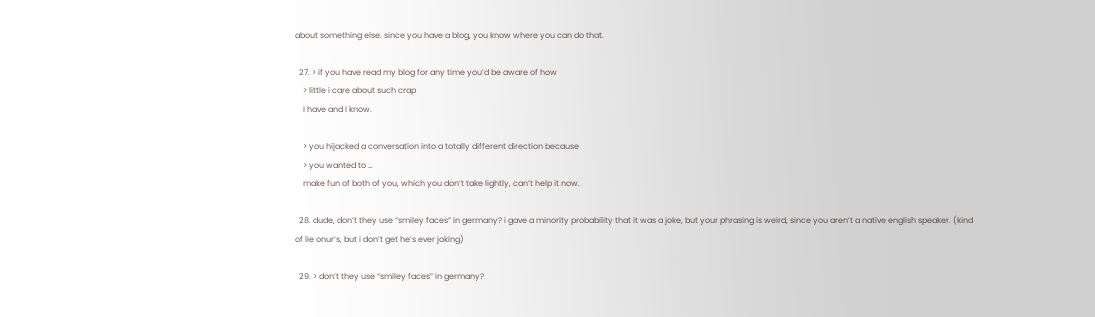about something else. since you have a blog, you know where you can do that.

  27. > if you have read my blog for any time you’d be aware of how
    > little i care about such crap
    I have and I know.

    > you hijacked a conversation into a totally different direction because
    > you wanted to …
    make fun of both of you, which you don’t take lightly, can’t help it now.

  28. dude, don’t they use “smiley faces” in germany? i gave a minority probability that it was a joke, but your phrasing is weird, since you aren’t a native english speaker. (kind of lie onur’s, but i don’t get he’s ever joking)

  29. > don’t they use “smiley faces” in germany?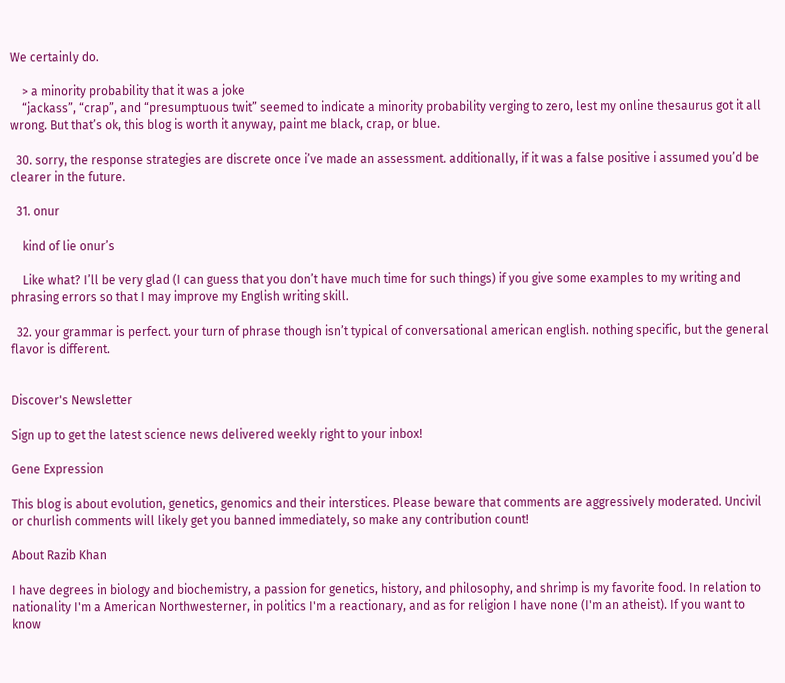We certainly do.

    > a minority probability that it was a joke
    “jackass”, “crap”, and “presumptuous twit” seemed to indicate a minority probability verging to zero, lest my online thesaurus got it all wrong. But that’s ok, this blog is worth it anyway, paint me black, crap, or blue.

  30. sorry, the response strategies are discrete once i’ve made an assessment. additionally, if it was a false positive i assumed you’d be clearer in the future.

  31. onur

    kind of lie onur’s

    Like what? I’ll be very glad (I can guess that you don’t have much time for such things) if you give some examples to my writing and phrasing errors so that I may improve my English writing skill.

  32. your grammar is perfect. your turn of phrase though isn’t typical of conversational american english. nothing specific, but the general flavor is different.


Discover's Newsletter

Sign up to get the latest science news delivered weekly right to your inbox!

Gene Expression

This blog is about evolution, genetics, genomics and their interstices. Please beware that comments are aggressively moderated. Uncivil or churlish comments will likely get you banned immediately, so make any contribution count!

About Razib Khan

I have degrees in biology and biochemistry, a passion for genetics, history, and philosophy, and shrimp is my favorite food. In relation to nationality I'm a American Northwesterner, in politics I'm a reactionary, and as for religion I have none (I'm an atheist). If you want to know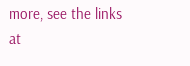more, see the links at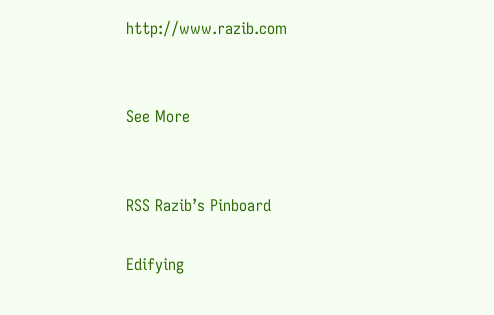http://www.razib.com


See More


RSS Razib’s Pinboard

Edifying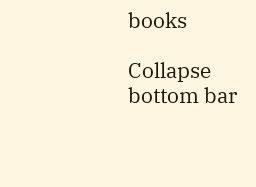books

Collapse bottom bar